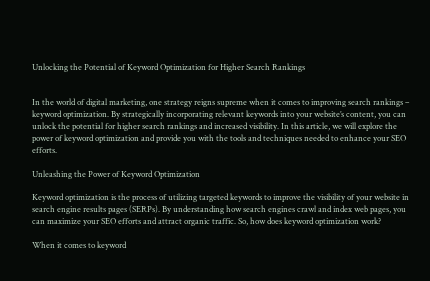Unlocking the Potential of Keyword Optimization for Higher Search Rankings


In the world of digital marketing, one strategy reigns supreme when it comes to improving search rankings – keyword optimization. By strategically incorporating relevant keywords into your website’s content, you can unlock the potential for higher search rankings and increased visibility. In this article, we will explore the power of keyword optimization and provide you with the tools and techniques needed to enhance your SEO efforts.

Unleashing the Power of Keyword Optimization

Keyword optimization is the process of utilizing targeted keywords to improve the visibility of your website in search engine results pages (SERPs). By understanding how search engines crawl and index web pages, you can maximize your SEO efforts and attract organic traffic. So, how does keyword optimization work?

When it comes to keyword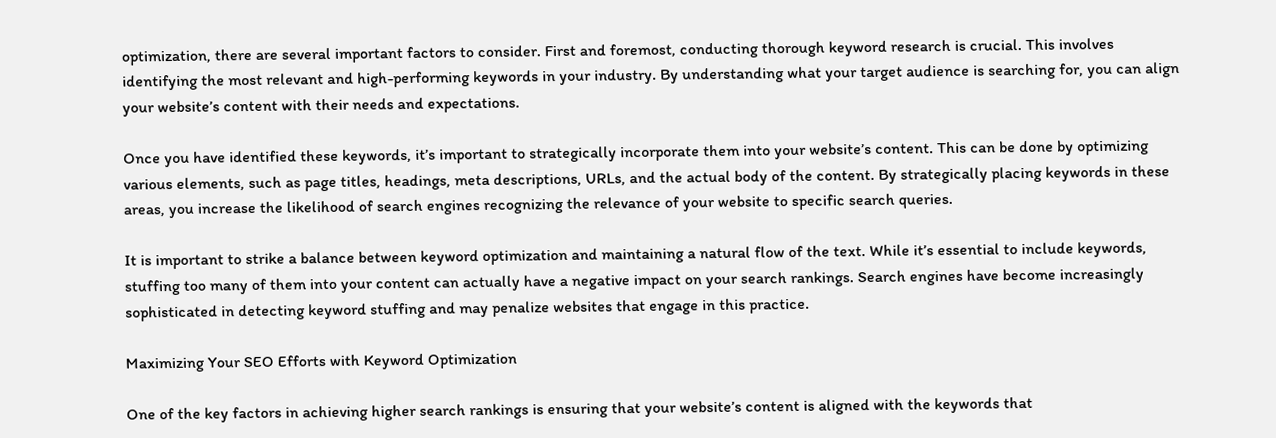optimization, there are several important factors to consider. First and foremost, conducting thorough keyword research is crucial. This involves identifying the most relevant and high-performing keywords in your industry. By understanding what your target audience is searching for, you can align your website’s content with their needs and expectations.

Once you have identified these keywords, it’s important to strategically incorporate them into your website’s content. This can be done by optimizing various elements, such as page titles, headings, meta descriptions, URLs, and the actual body of the content. By strategically placing keywords in these areas, you increase the likelihood of search engines recognizing the relevance of your website to specific search queries.

It is important to strike a balance between keyword optimization and maintaining a natural flow of the text. While it’s essential to include keywords, stuffing too many of them into your content can actually have a negative impact on your search rankings. Search engines have become increasingly sophisticated in detecting keyword stuffing and may penalize websites that engage in this practice.

Maximizing Your SEO Efforts with Keyword Optimization

One of the key factors in achieving higher search rankings is ensuring that your website’s content is aligned with the keywords that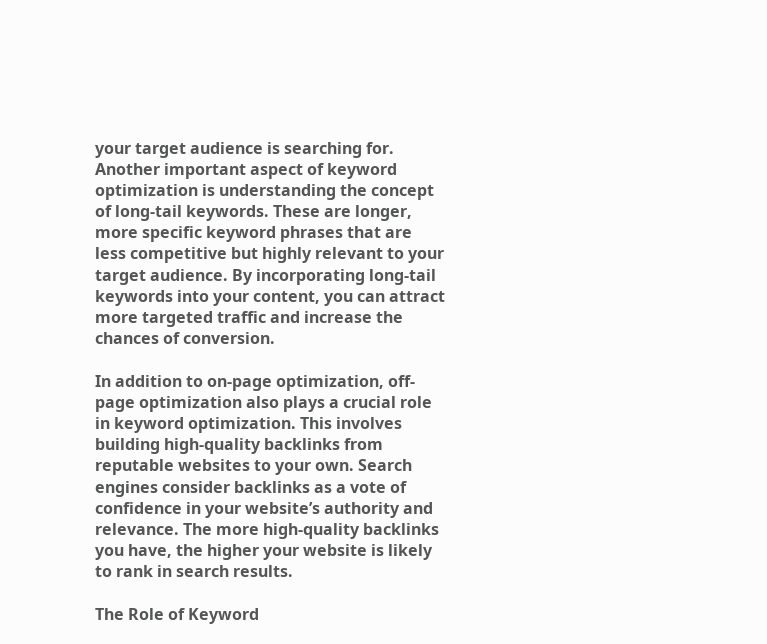your target audience is searching for. Another important aspect of keyword optimization is understanding the concept of long-tail keywords. These are longer, more specific keyword phrases that are less competitive but highly relevant to your target audience. By incorporating long-tail keywords into your content, you can attract more targeted traffic and increase the chances of conversion.

In addition to on-page optimization, off-page optimization also plays a crucial role in keyword optimization. This involves building high-quality backlinks from reputable websites to your own. Search engines consider backlinks as a vote of confidence in your website’s authority and relevance. The more high-quality backlinks you have, the higher your website is likely to rank in search results.

The Role of Keyword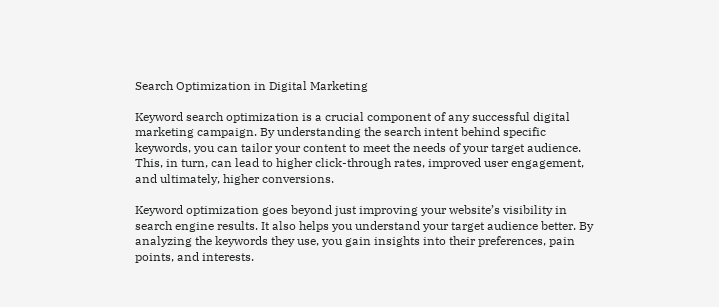Search Optimization in Digital Marketing

Keyword search optimization is a crucial component of any successful digital marketing campaign. By understanding the search intent behind specific keywords, you can tailor your content to meet the needs of your target audience. This, in turn, can lead to higher click-through rates, improved user engagement, and ultimately, higher conversions.

Keyword optimization goes beyond just improving your website’s visibility in search engine results. It also helps you understand your target audience better. By analyzing the keywords they use, you gain insights into their preferences, pain points, and interests.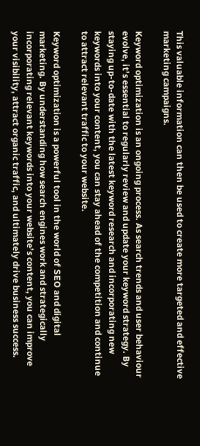This valuable information can then be used to create more targeted and effective marketing campaigns.

Keyword optimization is an ongoing process. As search trends and user behaviour evolve, it’s essential to regularly review and update your keyword strategy. By staying up-to-date with the latest keyword research and incorporating new keywords into your content, you can stay ahead of the competition and continue to attract relevant traffic to your website.

Keyword optimization is a powerful tool in the world of SEO and digital marketing. By understanding how search engines work and strategically incorporating relevant keywords into your website’s content, you can improve your visibility, attract organic traffic, and ultimately drive business success.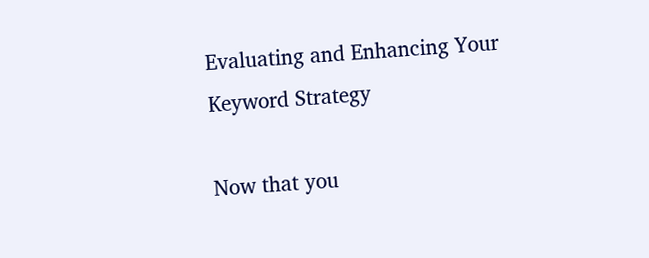Evaluating and Enhancing Your Keyword Strategy

Now that you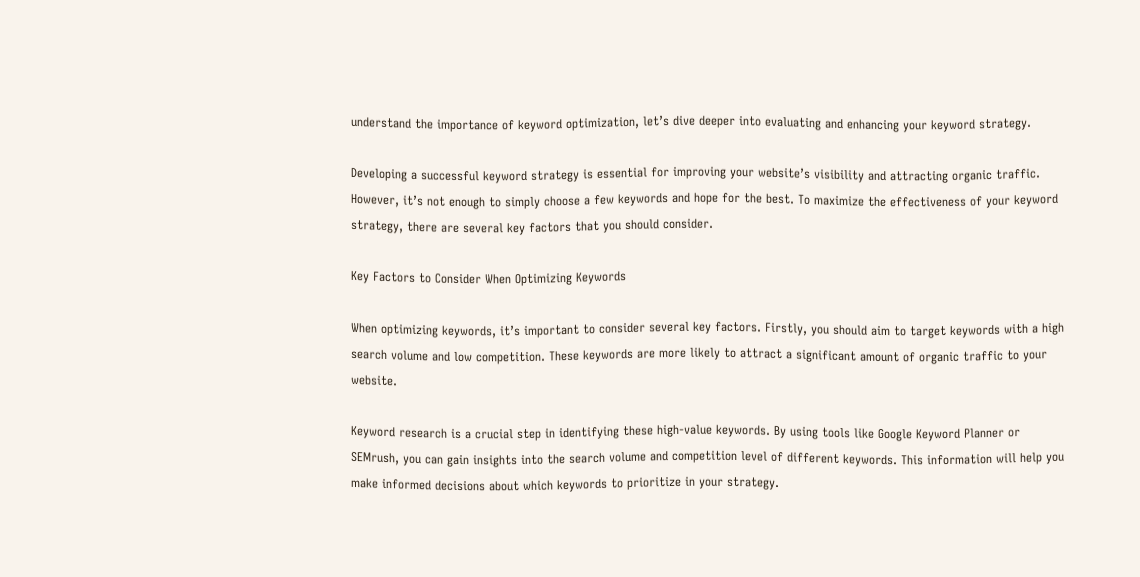understand the importance of keyword optimization, let’s dive deeper into evaluating and enhancing your keyword strategy.

Developing a successful keyword strategy is essential for improving your website’s visibility and attracting organic traffic. However, it’s not enough to simply choose a few keywords and hope for the best. To maximize the effectiveness of your keyword strategy, there are several key factors that you should consider.

Key Factors to Consider When Optimizing Keywords

When optimizing keywords, it’s important to consider several key factors. Firstly, you should aim to target keywords with a high search volume and low competition. These keywords are more likely to attract a significant amount of organic traffic to your website.

Keyword research is a crucial step in identifying these high-value keywords. By using tools like Google Keyword Planner or SEMrush, you can gain insights into the search volume and competition level of different keywords. This information will help you make informed decisions about which keywords to prioritize in your strategy.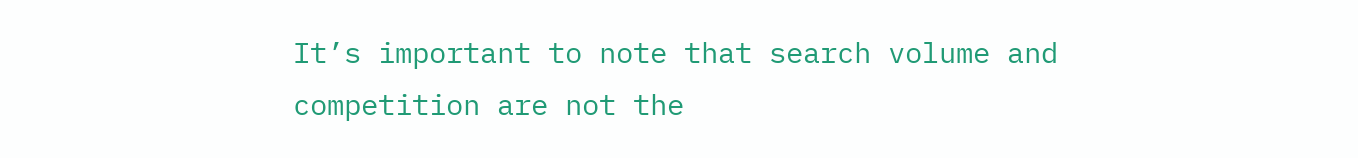It’s important to note that search volume and competition are not the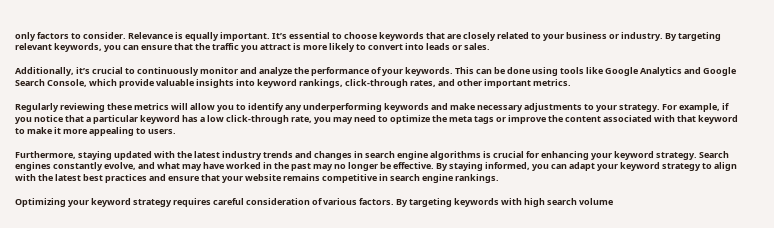only factors to consider. Relevance is equally important. It’s essential to choose keywords that are closely related to your business or industry. By targeting relevant keywords, you can ensure that the traffic you attract is more likely to convert into leads or sales.

Additionally, it’s crucial to continuously monitor and analyze the performance of your keywords. This can be done using tools like Google Analytics and Google Search Console, which provide valuable insights into keyword rankings, click-through rates, and other important metrics.

Regularly reviewing these metrics will allow you to identify any underperforming keywords and make necessary adjustments to your strategy. For example, if you notice that a particular keyword has a low click-through rate, you may need to optimize the meta tags or improve the content associated with that keyword to make it more appealing to users.

Furthermore, staying updated with the latest industry trends and changes in search engine algorithms is crucial for enhancing your keyword strategy. Search engines constantly evolve, and what may have worked in the past may no longer be effective. By staying informed, you can adapt your keyword strategy to align with the latest best practices and ensure that your website remains competitive in search engine rankings.

Optimizing your keyword strategy requires careful consideration of various factors. By targeting keywords with high search volume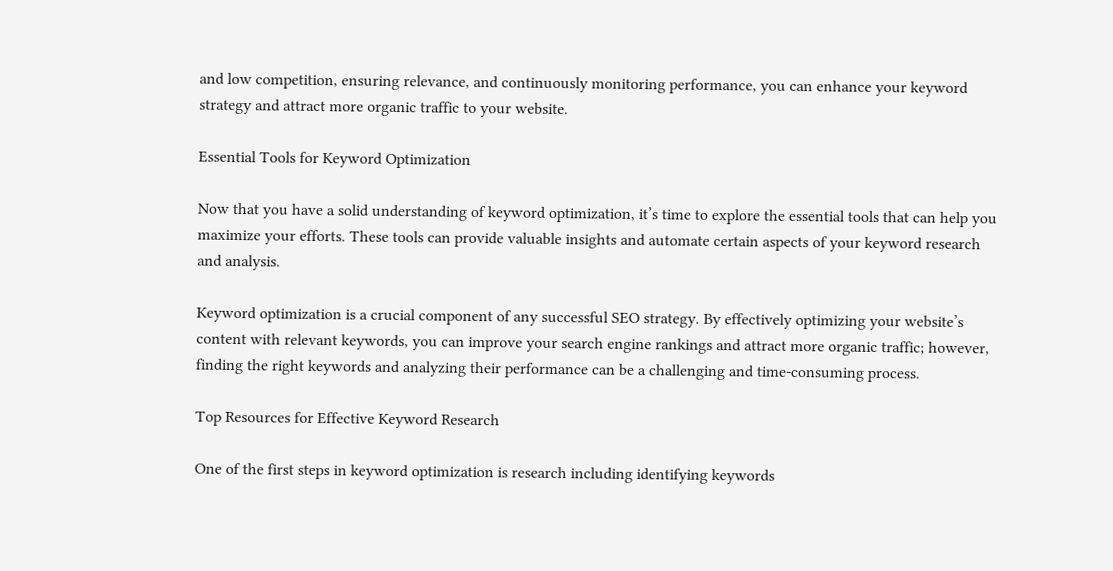and low competition, ensuring relevance, and continuously monitoring performance, you can enhance your keyword strategy and attract more organic traffic to your website.

Essential Tools for Keyword Optimization

Now that you have a solid understanding of keyword optimization, it’s time to explore the essential tools that can help you maximize your efforts. These tools can provide valuable insights and automate certain aspects of your keyword research and analysis.

Keyword optimization is a crucial component of any successful SEO strategy. By effectively optimizing your website’s content with relevant keywords, you can improve your search engine rankings and attract more organic traffic; however, finding the right keywords and analyzing their performance can be a challenging and time-consuming process.

Top Resources for Effective Keyword Research

One of the first steps in keyword optimization is research including identifying keywords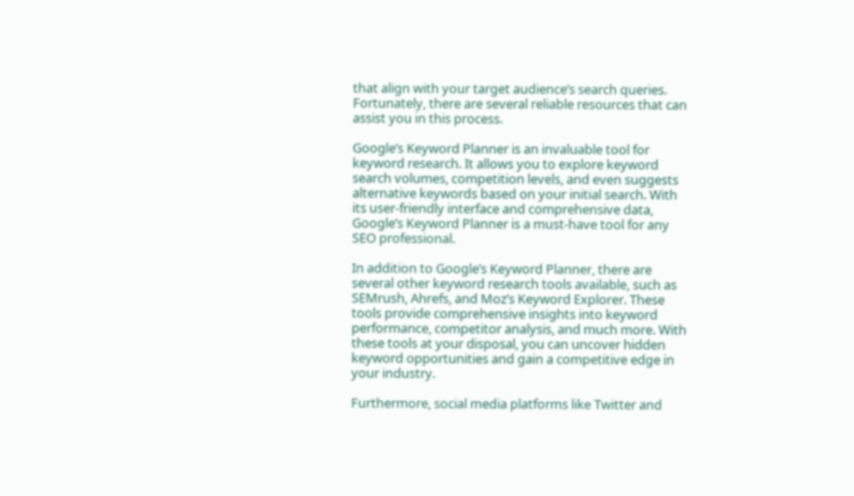that align with your target audience’s search queries. Fortunately, there are several reliable resources that can assist you in this process.

Google’s Keyword Planner is an invaluable tool for keyword research. It allows you to explore keyword search volumes, competition levels, and even suggests alternative keywords based on your initial search. With its user-friendly interface and comprehensive data, Google’s Keyword Planner is a must-have tool for any SEO professional.

In addition to Google’s Keyword Planner, there are several other keyword research tools available, such as SEMrush, Ahrefs, and Moz’s Keyword Explorer. These tools provide comprehensive insights into keyword performance, competitor analysis, and much more. With these tools at your disposal, you can uncover hidden keyword opportunities and gain a competitive edge in your industry.

Furthermore, social media platforms like Twitter and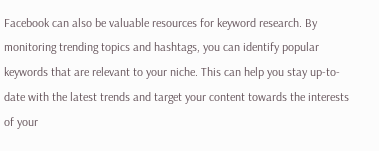Facebook can also be valuable resources for keyword research. By monitoring trending topics and hashtags, you can identify popular keywords that are relevant to your niche. This can help you stay up-to-date with the latest trends and target your content towards the interests of your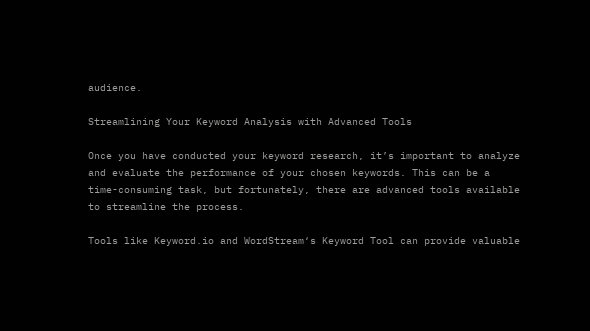audience.

Streamlining Your Keyword Analysis with Advanced Tools

Once you have conducted your keyword research, it’s important to analyze and evaluate the performance of your chosen keywords. This can be a time-consuming task, but fortunately, there are advanced tools available to streamline the process.

Tools like Keyword.io and WordStream‘s Keyword Tool can provide valuable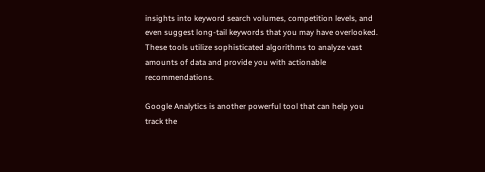insights into keyword search volumes, competition levels, and even suggest long-tail keywords that you may have overlooked. These tools utilize sophisticated algorithms to analyze vast amounts of data and provide you with actionable recommendations.

Google Analytics is another powerful tool that can help you track the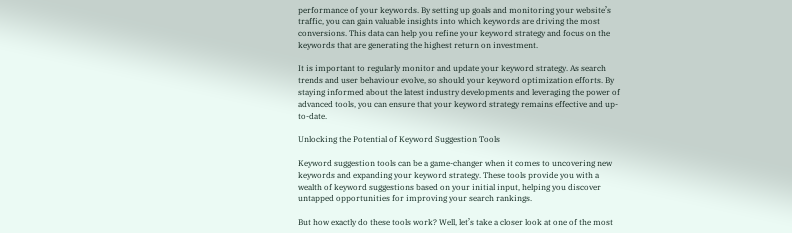performance of your keywords. By setting up goals and monitoring your website’s traffic, you can gain valuable insights into which keywords are driving the most conversions. This data can help you refine your keyword strategy and focus on the keywords that are generating the highest return on investment.

It is important to regularly monitor and update your keyword strategy. As search trends and user behaviour evolve, so should your keyword optimization efforts. By staying informed about the latest industry developments and leveraging the power of advanced tools, you can ensure that your keyword strategy remains effective and up-to-date.

Unlocking the Potential of Keyword Suggestion Tools

Keyword suggestion tools can be a game-changer when it comes to uncovering new keywords and expanding your keyword strategy. These tools provide you with a wealth of keyword suggestions based on your initial input, helping you discover untapped opportunities for improving your search rankings.

But how exactly do these tools work? Well, let’s take a closer look at one of the most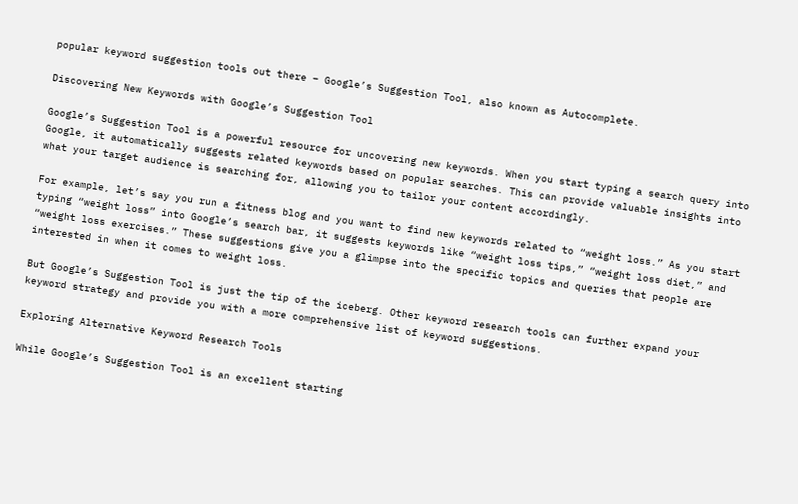popular keyword suggestion tools out there – Google’s Suggestion Tool, also known as Autocomplete.

Discovering New Keywords with Google’s Suggestion Tool

Google’s Suggestion Tool is a powerful resource for uncovering new keywords. When you start typing a search query into Google, it automatically suggests related keywords based on popular searches. This can provide valuable insights into what your target audience is searching for, allowing you to tailor your content accordingly.

For example, let’s say you run a fitness blog and you want to find new keywords related to “weight loss.” As you start typing “weight loss” into Google’s search bar, it suggests keywords like “weight loss tips,” “weight loss diet,” and “weight loss exercises.” These suggestions give you a glimpse into the specific topics and queries that people are interested in when it comes to weight loss.

But Google’s Suggestion Tool is just the tip of the iceberg. Other keyword research tools can further expand your keyword strategy and provide you with a more comprehensive list of keyword suggestions.

Exploring Alternative Keyword Research Tools

While Google’s Suggestion Tool is an excellent starting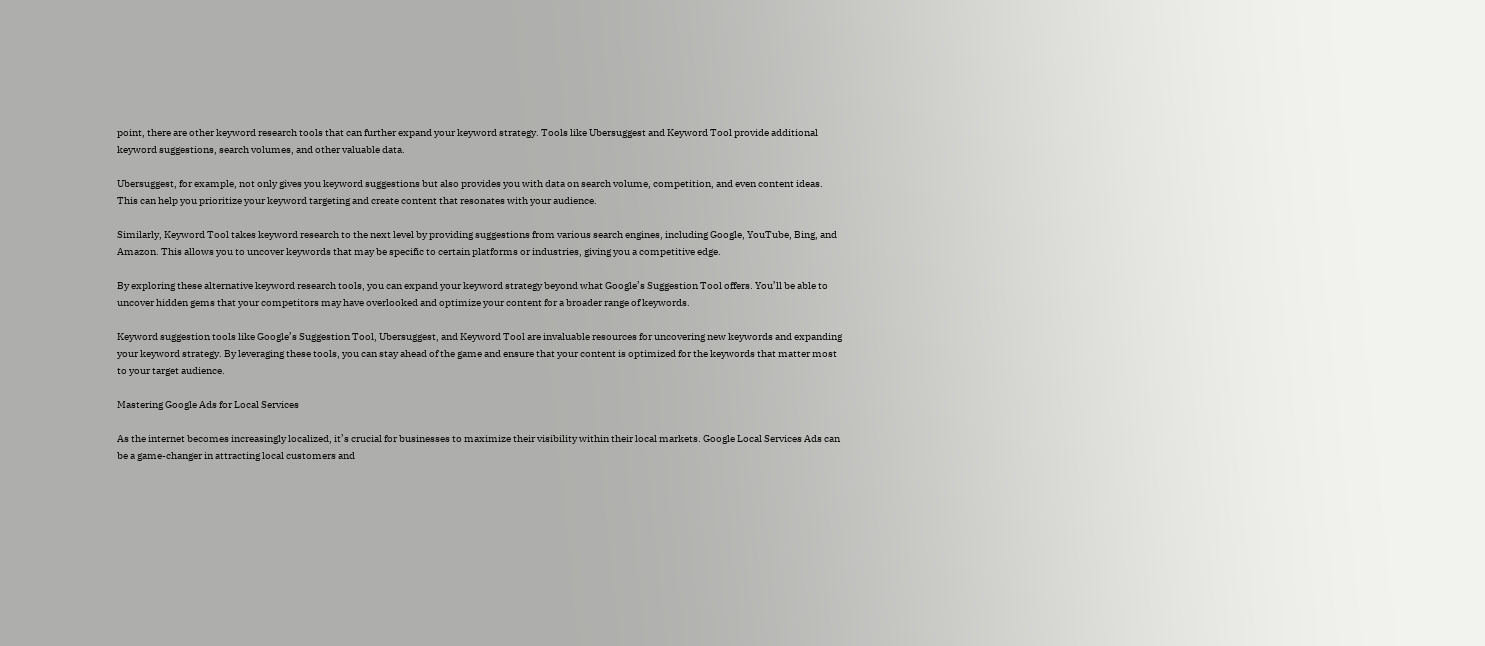point, there are other keyword research tools that can further expand your keyword strategy. Tools like Ubersuggest and Keyword Tool provide additional keyword suggestions, search volumes, and other valuable data.

Ubersuggest, for example, not only gives you keyword suggestions but also provides you with data on search volume, competition, and even content ideas. This can help you prioritize your keyword targeting and create content that resonates with your audience.

Similarly, Keyword Tool takes keyword research to the next level by providing suggestions from various search engines, including Google, YouTube, Bing, and Amazon. This allows you to uncover keywords that may be specific to certain platforms or industries, giving you a competitive edge.

By exploring these alternative keyword research tools, you can expand your keyword strategy beyond what Google’s Suggestion Tool offers. You’ll be able to uncover hidden gems that your competitors may have overlooked and optimize your content for a broader range of keywords.

Keyword suggestion tools like Google’s Suggestion Tool, Ubersuggest, and Keyword Tool are invaluable resources for uncovering new keywords and expanding your keyword strategy. By leveraging these tools, you can stay ahead of the game and ensure that your content is optimized for the keywords that matter most to your target audience.

Mastering Google Ads for Local Services

As the internet becomes increasingly localized, it’s crucial for businesses to maximize their visibility within their local markets. Google Local Services Ads can be a game-changer in attracting local customers and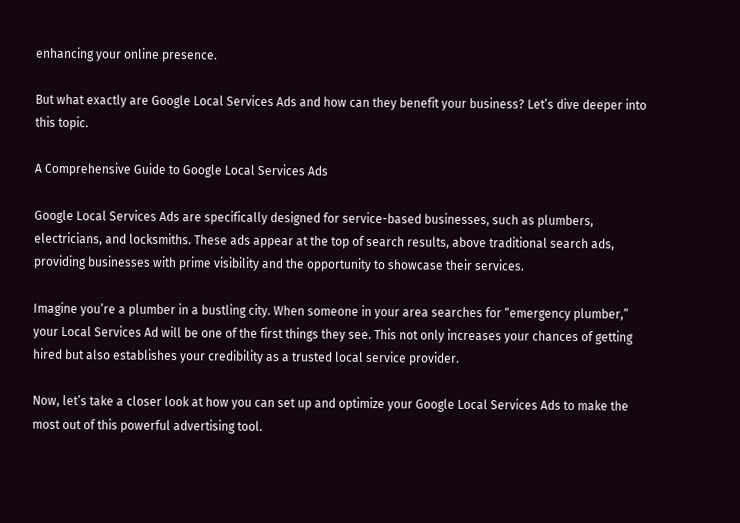enhancing your online presence.

But what exactly are Google Local Services Ads and how can they benefit your business? Let’s dive deeper into this topic.

A Comprehensive Guide to Google Local Services Ads

Google Local Services Ads are specifically designed for service-based businesses, such as plumbers, electricians, and locksmiths. These ads appear at the top of search results, above traditional search ads, providing businesses with prime visibility and the opportunity to showcase their services.

Imagine you’re a plumber in a bustling city. When someone in your area searches for “emergency plumber,” your Local Services Ad will be one of the first things they see. This not only increases your chances of getting hired but also establishes your credibility as a trusted local service provider.

Now, let’s take a closer look at how you can set up and optimize your Google Local Services Ads to make the most out of this powerful advertising tool.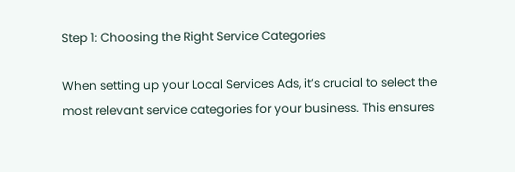Step 1: Choosing the Right Service Categories

When setting up your Local Services Ads, it’s crucial to select the most relevant service categories for your business. This ensures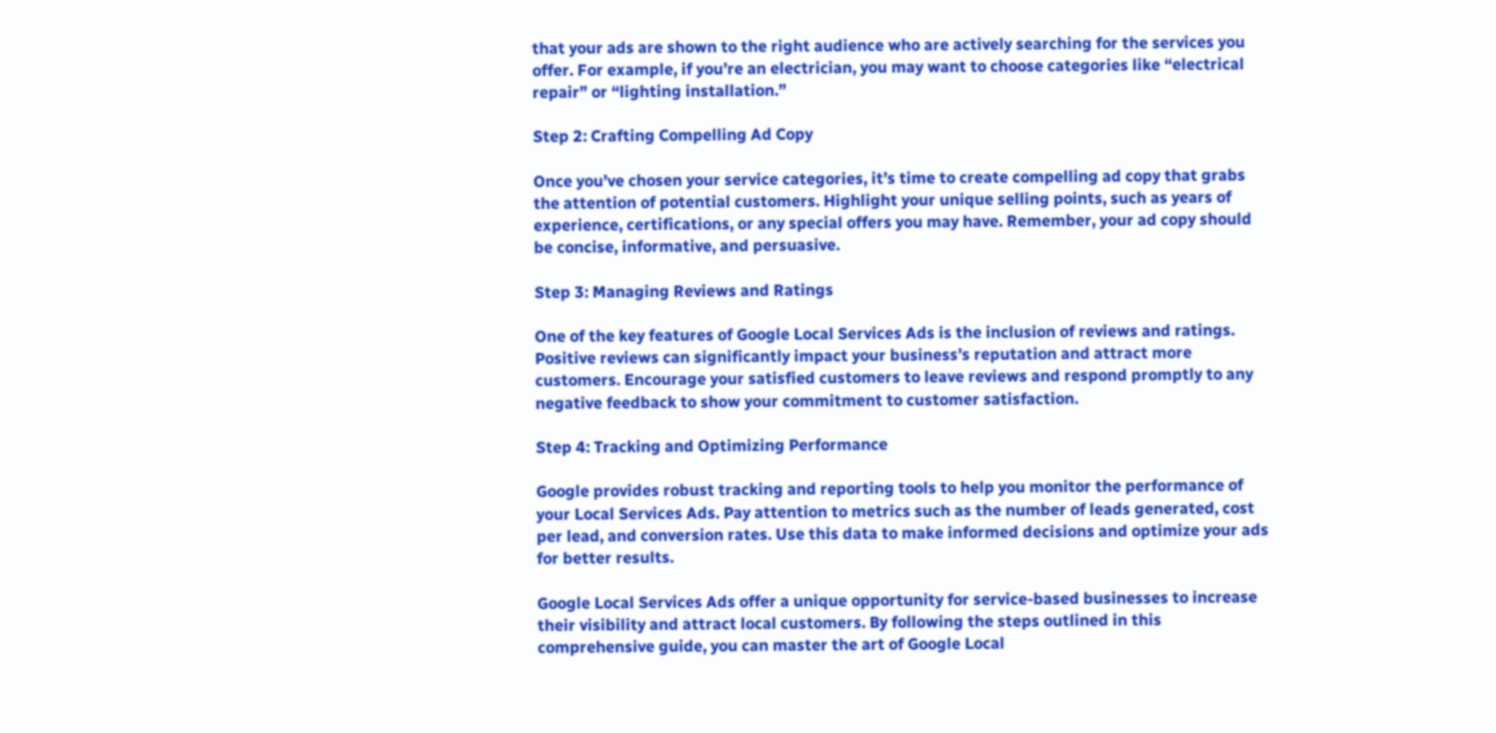that your ads are shown to the right audience who are actively searching for the services you offer. For example, if you’re an electrician, you may want to choose categories like “electrical repair” or “lighting installation.”

Step 2: Crafting Compelling Ad Copy

Once you’ve chosen your service categories, it’s time to create compelling ad copy that grabs the attention of potential customers. Highlight your unique selling points, such as years of experience, certifications, or any special offers you may have. Remember, your ad copy should be concise, informative, and persuasive.

Step 3: Managing Reviews and Ratings

One of the key features of Google Local Services Ads is the inclusion of reviews and ratings. Positive reviews can significantly impact your business’s reputation and attract more customers. Encourage your satisfied customers to leave reviews and respond promptly to any negative feedback to show your commitment to customer satisfaction.

Step 4: Tracking and Optimizing Performance

Google provides robust tracking and reporting tools to help you monitor the performance of your Local Services Ads. Pay attention to metrics such as the number of leads generated, cost per lead, and conversion rates. Use this data to make informed decisions and optimize your ads for better results.

Google Local Services Ads offer a unique opportunity for service-based businesses to increase their visibility and attract local customers. By following the steps outlined in this comprehensive guide, you can master the art of Google Local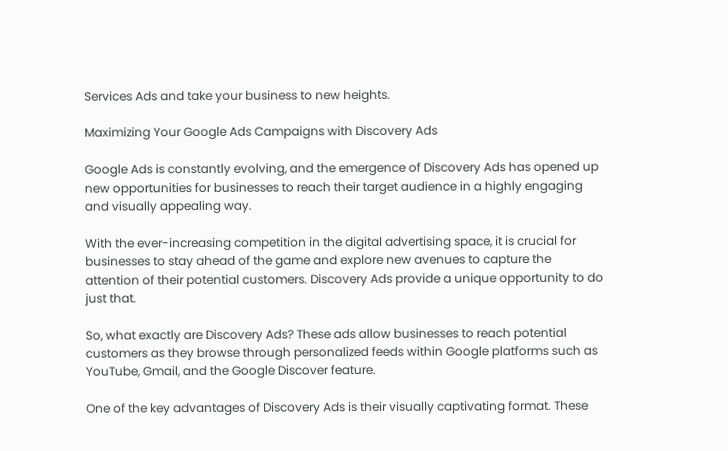Services Ads and take your business to new heights.

Maximizing Your Google Ads Campaigns with Discovery Ads

Google Ads is constantly evolving, and the emergence of Discovery Ads has opened up new opportunities for businesses to reach their target audience in a highly engaging and visually appealing way.

With the ever-increasing competition in the digital advertising space, it is crucial for businesses to stay ahead of the game and explore new avenues to capture the attention of their potential customers. Discovery Ads provide a unique opportunity to do just that.

So, what exactly are Discovery Ads? These ads allow businesses to reach potential customers as they browse through personalized feeds within Google platforms such as YouTube, Gmail, and the Google Discover feature.

One of the key advantages of Discovery Ads is their visually captivating format. These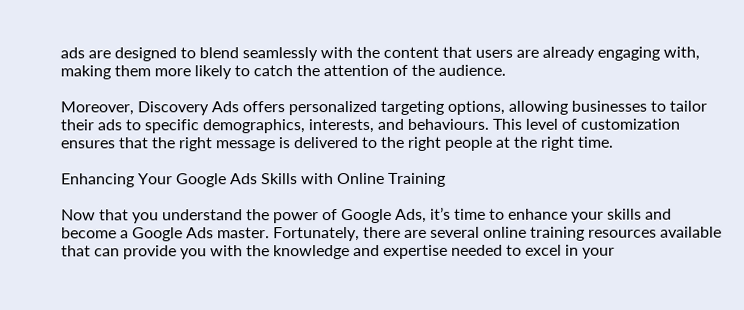ads are designed to blend seamlessly with the content that users are already engaging with, making them more likely to catch the attention of the audience.

Moreover, Discovery Ads offers personalized targeting options, allowing businesses to tailor their ads to specific demographics, interests, and behaviours. This level of customization ensures that the right message is delivered to the right people at the right time.

Enhancing Your Google Ads Skills with Online Training

Now that you understand the power of Google Ads, it’s time to enhance your skills and become a Google Ads master. Fortunately, there are several online training resources available that can provide you with the knowledge and expertise needed to excel in your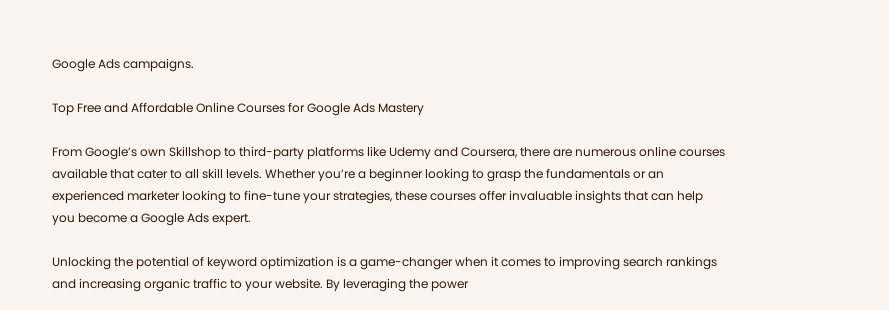Google Ads campaigns.

Top Free and Affordable Online Courses for Google Ads Mastery

From Google’s own Skillshop to third-party platforms like Udemy and Coursera, there are numerous online courses available that cater to all skill levels. Whether you’re a beginner looking to grasp the fundamentals or an experienced marketer looking to fine-tune your strategies, these courses offer invaluable insights that can help you become a Google Ads expert.

Unlocking the potential of keyword optimization is a game-changer when it comes to improving search rankings and increasing organic traffic to your website. By leveraging the power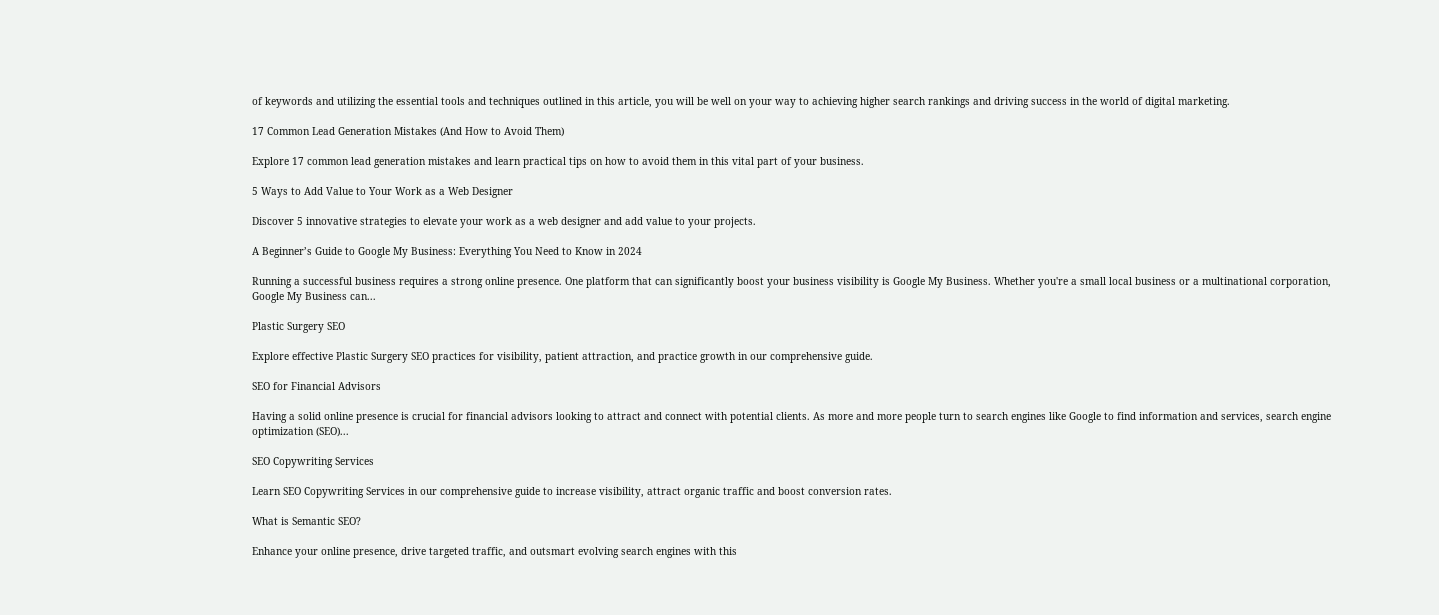of keywords and utilizing the essential tools and techniques outlined in this article, you will be well on your way to achieving higher search rankings and driving success in the world of digital marketing.

17 Common Lead Generation Mistakes (And How to Avoid Them)

Explore 17 common lead generation mistakes and learn practical tips on how to avoid them in this vital part of your business.

5 Ways to Add Value to Your Work as a Web Designer

Discover 5 innovative strategies to elevate your work as a web designer and add value to your projects.

A Beginner’s Guide to Google My Business: Everything You Need to Know in 2024

Running a successful business requires a strong online presence. One platform that can significantly boost your business visibility is Google My Business. Whether you're a small local business or a multinational corporation, Google My Business can...

Plastic Surgery SEO

Explore effective Plastic Surgery SEO practices for visibility, patient attraction, and practice growth in our comprehensive guide.

SEO for Financial Advisors

Having a solid online presence is crucial for financial advisors looking to attract and connect with potential clients. As more and more people turn to search engines like Google to find information and services, search engine optimization (SEO)...

SEO Copywriting Services

Learn SEO Copywriting Services in our comprehensive guide to increase visibility, attract organic traffic and boost conversion rates.

What is Semantic SEO?

Enhance your online presence, drive targeted traffic, and outsmart evolving search engines with this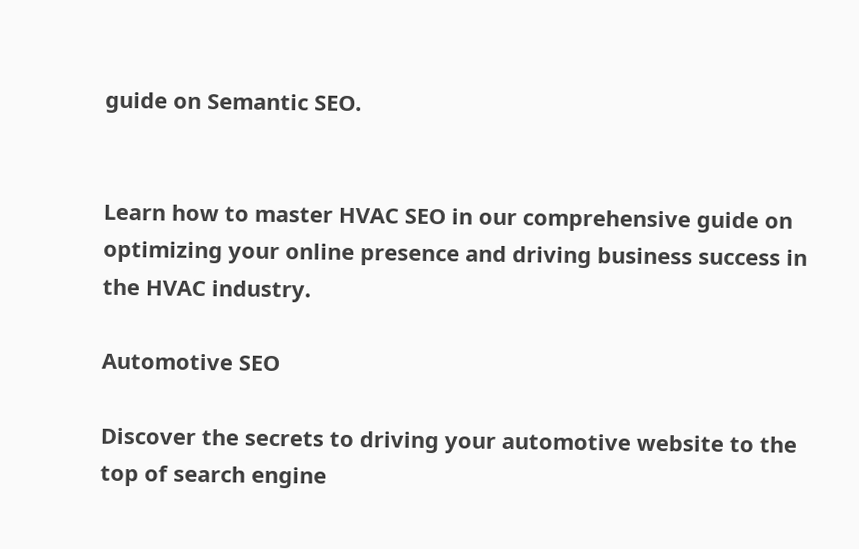guide on Semantic SEO.


Learn how to master HVAC SEO in our comprehensive guide on optimizing your online presence and driving business success in the HVAC industry.

Automotive SEO

Discover the secrets to driving your automotive website to the top of search engine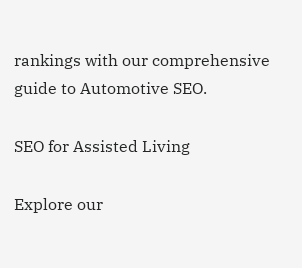rankings with our comprehensive guide to Automotive SEO.

SEO for Assisted Living

Explore our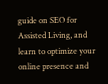guide on SEO for Assisted Living, and learn to optimize your online presence and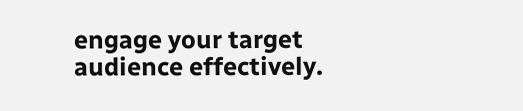engage your target audience effectively.